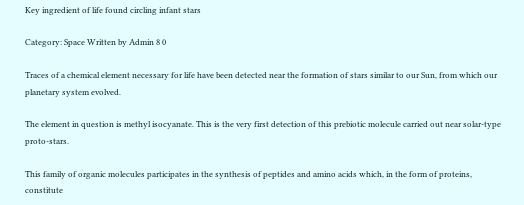Key ingredient of life found circling infant stars

Category: Space Written by Admin 8 0

Traces of a chemical element necessary for life have been detected near the formation of stars similar to our Sun, from which our planetary system evolved.

The element in question is methyl isocyanate. This is the very first detection of this prebiotic molecule carried out near solar-type proto-stars.

This family of organic molecules participates in the synthesis of peptides and amino acids which, in the form of proteins, constitute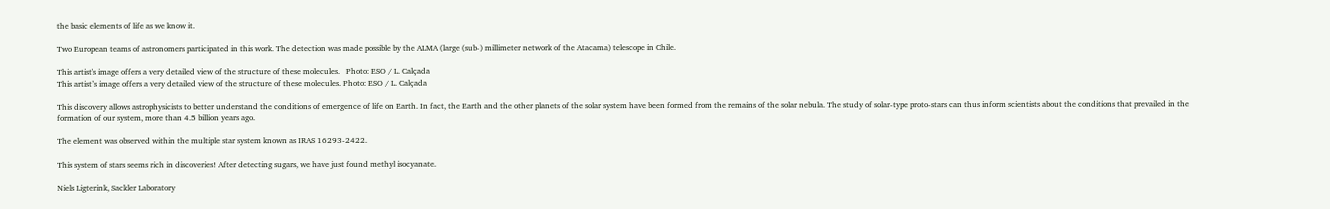the basic elements of life as we know it.

Two European teams of astronomers participated in this work. The detection was made possible by the ALMA (large (sub-) millimeter network of the Atacama) telescope in Chile.

This artist's image offers a very detailed view of the structure of these molecules.   Photo: ESO / L. Calçada
This artist’s image offers a very detailed view of the structure of these molecules. Photo: ESO / L. Calçada

This discovery allows astrophysicists to better understand the conditions of emergence of life on Earth. In fact, the Earth and the other planets of the solar system have been formed from the remains of the solar nebula. The study of solar-type proto-stars can thus inform scientists about the conditions that prevailed in the formation of our system, more than 4.5 billion years ago.

The element was observed within the multiple star system known as IRAS 16293-2422.

This system of stars seems rich in discoveries! After detecting sugars, we have just found methyl isocyanate.

Niels Ligterink, Sackler Laboratory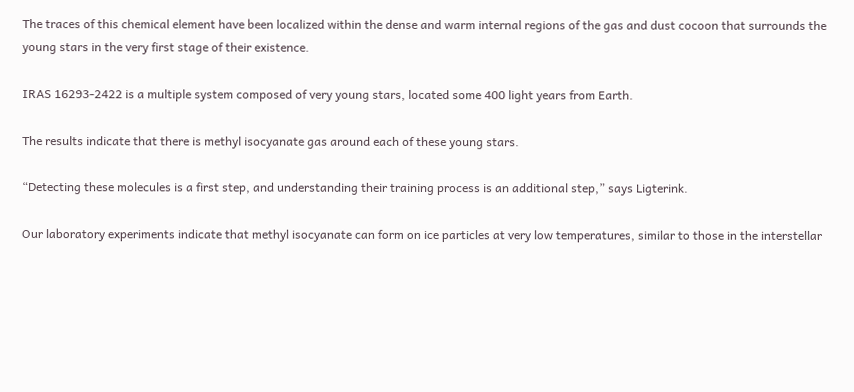The traces of this chemical element have been localized within the dense and warm internal regions of the gas and dust cocoon that surrounds the young stars in the very first stage of their existence.

IRAS 16293-2422 is a multiple system composed of very young stars, located some 400 light years from Earth.

The results indicate that there is methyl isocyanate gas around each of these young stars.

“Detecting these molecules is a first step, and understanding their training process is an additional step,” says Ligterink.

Our laboratory experiments indicate that methyl isocyanate can form on ice particles at very low temperatures, similar to those in the interstellar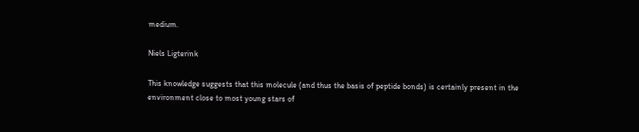medium.

Niels Ligterink

This knowledge suggests that this molecule (and thus the basis of peptide bonds) is certainly present in the environment close to most young stars of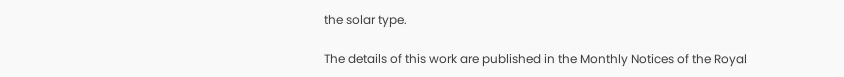the solar type.

The details of this work are published in the Monthly Notices of the Royal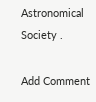Astronomical Society .

Add Comment